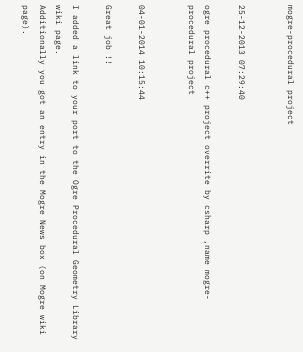mogre-procedural project


25-12-2013 07:29:40

ogre procedural c++ project overrite by csharp ,name mogre-procedural project


04-01-2014 10:15:44

Great job !!

I added a link to your port to the Ogre Procedural Geometry Library wiki page.
Additionally you got an entry in the Mogre News box (on Mogre wiki page).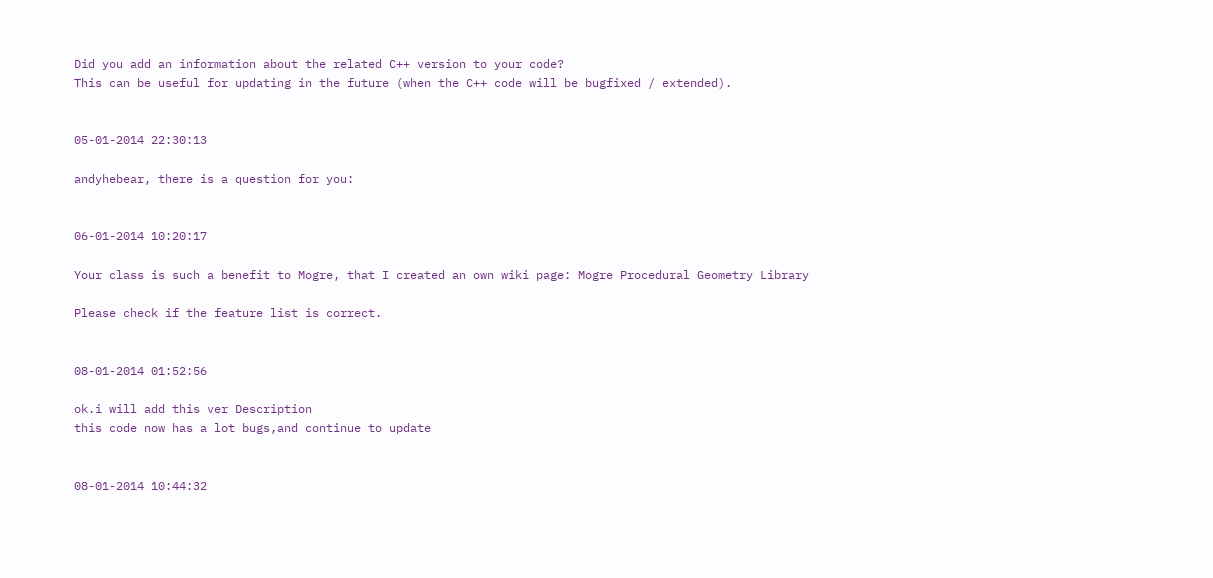Did you add an information about the related C++ version to your code?
This can be useful for updating in the future (when the C++ code will be bugfixed / extended).


05-01-2014 22:30:13

andyhebear, there is a question for you:


06-01-2014 10:20:17

Your class is such a benefit to Mogre, that I created an own wiki page: Mogre Procedural Geometry Library

Please check if the feature list is correct.


08-01-2014 01:52:56

ok.i will add this ver Description
this code now has a lot bugs,and continue to update


08-01-2014 10:44:32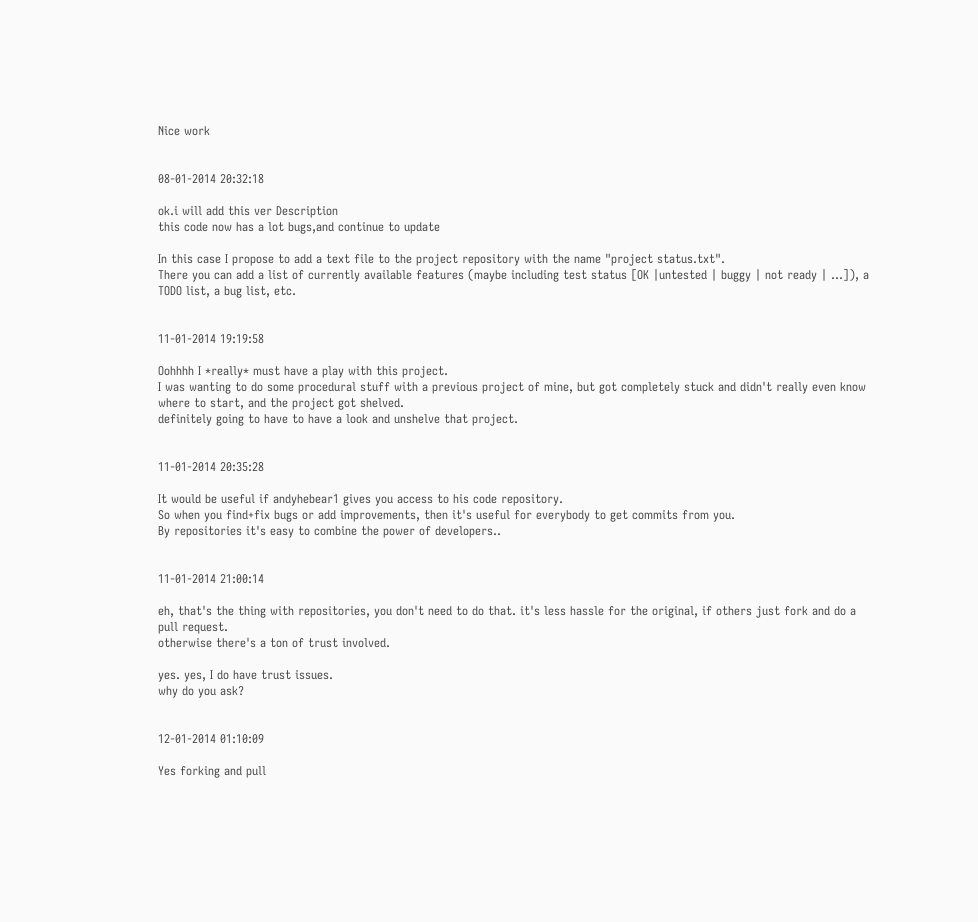Nice work


08-01-2014 20:32:18

ok.i will add this ver Description
this code now has a lot bugs,and continue to update

In this case I propose to add a text file to the project repository with the name "project status.txt".
There you can add a list of currently available features (maybe including test status [OK |untested | buggy | not ready | ...]), a TODO list, a bug list, etc.


11-01-2014 19:19:58

Oohhhh I *really* must have a play with this project.
I was wanting to do some procedural stuff with a previous project of mine, but got completely stuck and didn't really even know where to start, and the project got shelved.
definitely going to have to have a look and unshelve that project.


11-01-2014 20:35:28

It would be useful if andyhebear1 gives you access to his code repository.
So when you find+fix bugs or add improvements, then it's useful for everybody to get commits from you.
By repositories it's easy to combine the power of developers..


11-01-2014 21:00:14

eh, that's the thing with repositories, you don't need to do that. it's less hassle for the original, if others just fork and do a pull request.
otherwise there's a ton of trust involved.

yes. yes, I do have trust issues.
why do you ask?


12-01-2014 01:10:09

Yes forking and pull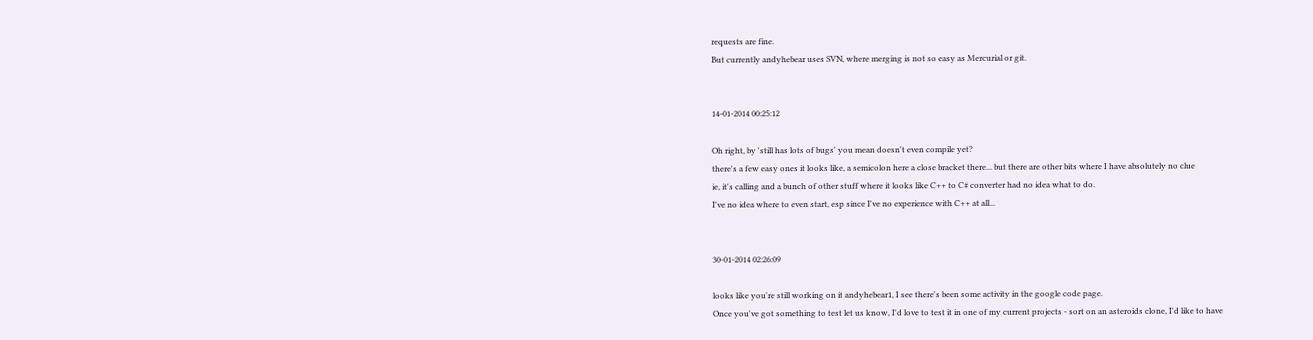requests are fine.
But currently andyhebear uses SVN, where merging is not so easy as Mercurial or git.


14-01-2014 00:25:12

Oh right, by 'still has lots of bugs' you mean doesn't even compile yet?
there's a few easy ones it looks like, a semicolon here a close bracket there... but there are other bits where I have absolutely no clue
ie, it's calling and a bunch of other stuff where it looks like C++ to C# converter had no idea what to do.
I've no idea where to even start, esp since I've no experience with C++ at all...


30-01-2014 02:26:09

looks like you're still working on it andyhebear1, I see there's been some activity in the google code page.
Once you've got something to test let us know, I'd love to test it in one of my current projects - sort on an asteroids clone, I'd like to have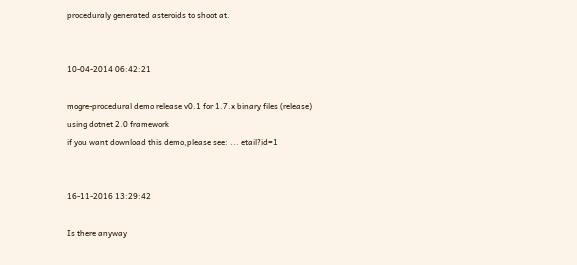proceduraly generated asteroids to shoot at.


10-04-2014 06:42:21

mogre-procedural demo release v0.1 for 1.7.x binary files (release)
using dotnet 2.0 framework
if you want download this demo,please see: ... etail?id=1


16-11-2016 13:29:42

Is there anyway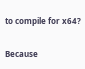to compile for x64?

Because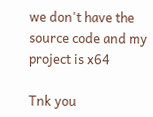we don't have the source code and my project is x64

Tnk you